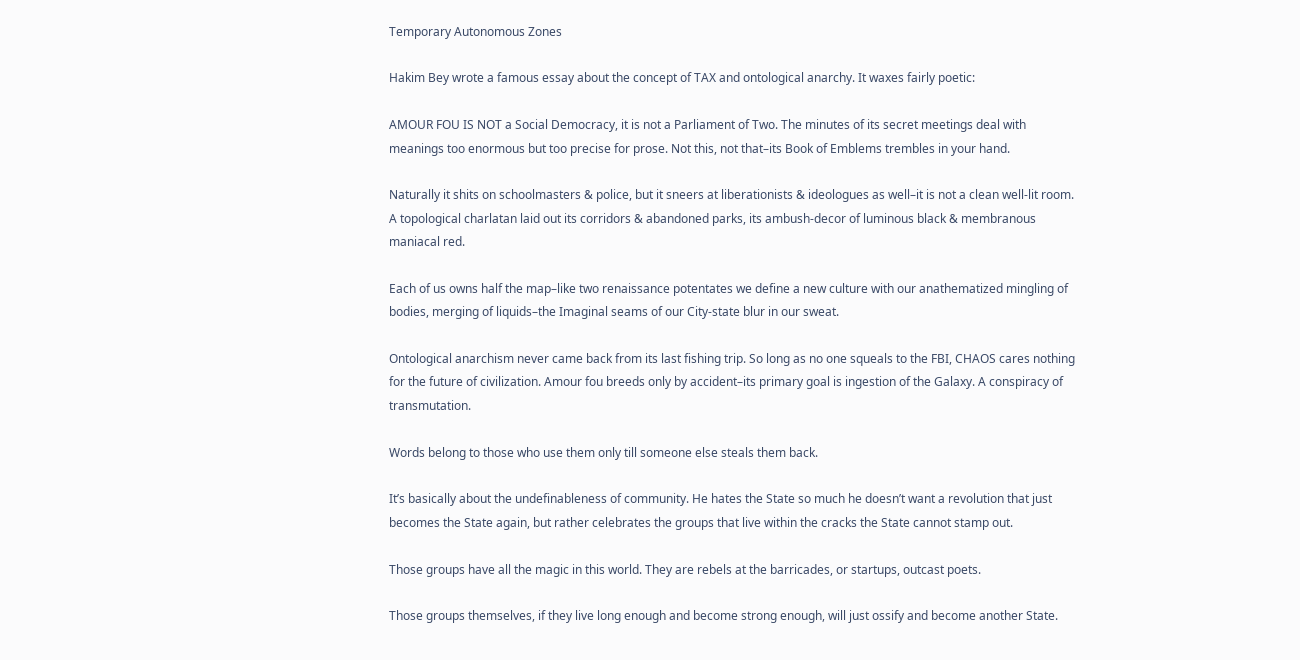Temporary Autonomous Zones

Hakim Bey wrote a famous essay about the concept of TAX and ontological anarchy. It waxes fairly poetic:

AMOUR FOU IS NOT a Social Democracy, it is not a Parliament of Two. The minutes of its secret meetings deal with meanings too enormous but too precise for prose. Not this, not that–its Book of Emblems trembles in your hand.

Naturally it shits on schoolmasters & police, but it sneers at liberationists & ideologues as well–it is not a clean well-lit room. A topological charlatan laid out its corridors & abandoned parks, its ambush-decor of luminous black & membranous maniacal red.

Each of us owns half the map–like two renaissance potentates we define a new culture with our anathematized mingling of bodies, merging of liquids–the Imaginal seams of our City-state blur in our sweat.

Ontological anarchism never came back from its last fishing trip. So long as no one squeals to the FBI, CHAOS cares nothing for the future of civilization. Amour fou breeds only by accident–its primary goal is ingestion of the Galaxy. A conspiracy of transmutation.

Words belong to those who use them only till someone else steals them back.

It’s basically about the undefinableness of community. He hates the State so much he doesn’t want a revolution that just becomes the State again, but rather celebrates the groups that live within the cracks the State cannot stamp out.

Those groups have all the magic in this world. They are rebels at the barricades, or startups, outcast poets.

Those groups themselves, if they live long enough and become strong enough, will just ossify and become another State.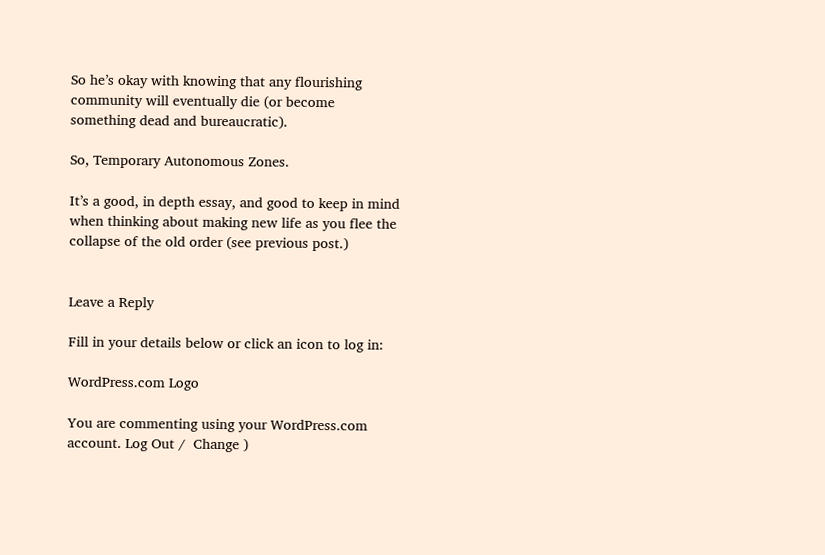So he’s okay with knowing that any flourishing community will eventually die (or become something dead and bureaucratic).

So, Temporary Autonomous Zones.

It’s a good, in depth essay, and good to keep in mind when thinking about making new life as you flee the collapse of the old order (see previous post.)


Leave a Reply

Fill in your details below or click an icon to log in:

WordPress.com Logo

You are commenting using your WordPress.com account. Log Out /  Change )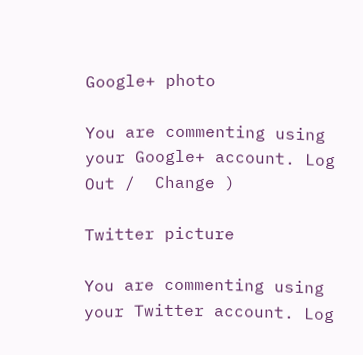Google+ photo

You are commenting using your Google+ account. Log Out /  Change )

Twitter picture

You are commenting using your Twitter account. Log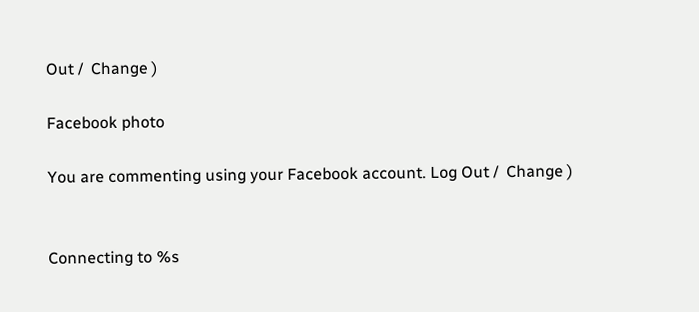Out /  Change )

Facebook photo

You are commenting using your Facebook account. Log Out /  Change )


Connecting to %s